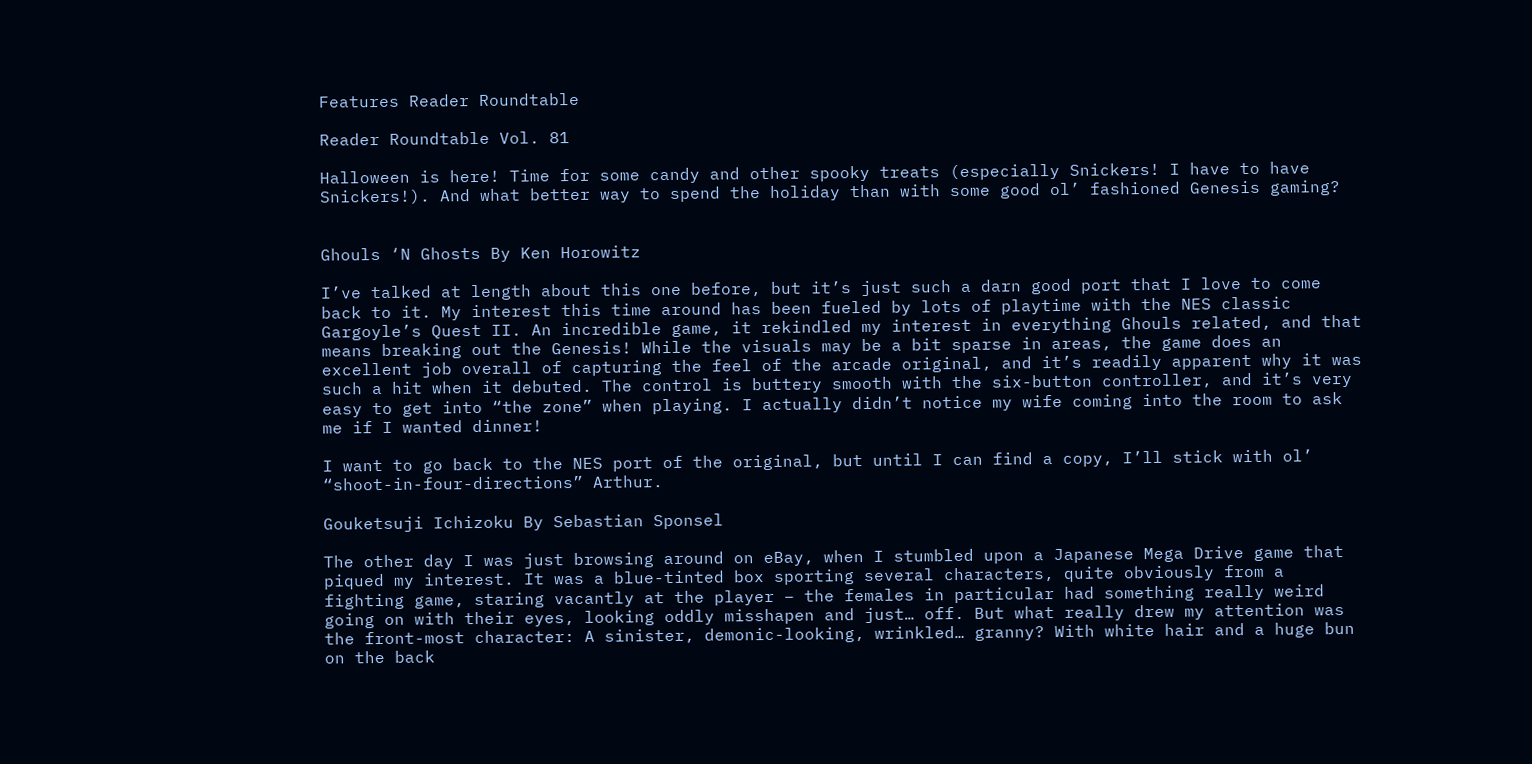Features Reader Roundtable

Reader Roundtable Vol. 81

Halloween is here! Time for some candy and other spooky treats (especially Snickers! I have to have Snickers!). And what better way to spend the holiday than with some good ol’ fashioned Genesis gaming?


Ghouls ‘N Ghosts By Ken Horowitz

I’ve talked at length about this one before, but it’s just such a darn good port that I love to come back to it. My interest this time around has been fueled by lots of playtime with the NES classic Gargoyle’s Quest II. An incredible game, it rekindled my interest in everything Ghouls related, and that means breaking out the Genesis! While the visuals may be a bit sparse in areas, the game does an excellent job overall of capturing the feel of the arcade original, and it’s readily apparent why it was such a hit when it debuted. The control is buttery smooth with the six-button controller, and it’s very easy to get into “the zone” when playing. I actually didn’t notice my wife coming into the room to ask me if I wanted dinner!

I want to go back to the NES port of the original, but until I can find a copy, I’ll stick with ol’ “shoot-in-four-directions” Arthur.

Gouketsuji Ichizoku By Sebastian Sponsel

The other day I was just browsing around on eBay, when I stumbled upon a Japanese Mega Drive game that piqued my interest. It was a blue-tinted box sporting several characters, quite obviously from a fighting game, staring vacantly at the player – the females in particular had something really weird going on with their eyes, looking oddly misshapen and just… off. But what really drew my attention was the front-most character: A sinister, demonic-looking, wrinkled… granny? With white hair and a huge bun on the back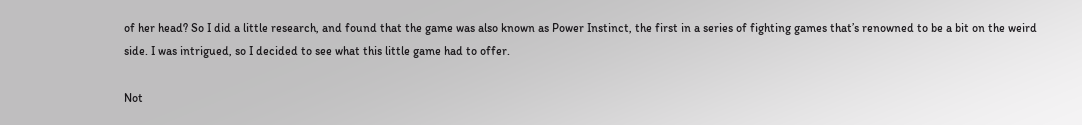of her head? So I did a little research, and found that the game was also known as Power Instinct, the first in a series of fighting games that’s renowned to be a bit on the weird side. I was intrigued, so I decided to see what this little game had to offer.

Not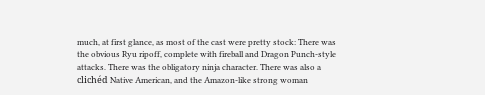much, at first glance, as most of the cast were pretty stock: There was the obvious Ryu ripoff, complete with fireball and Dragon Punch-style attacks. There was the obligatory ninja character. There was also a clichéd Native American, and the Amazon-like strong woman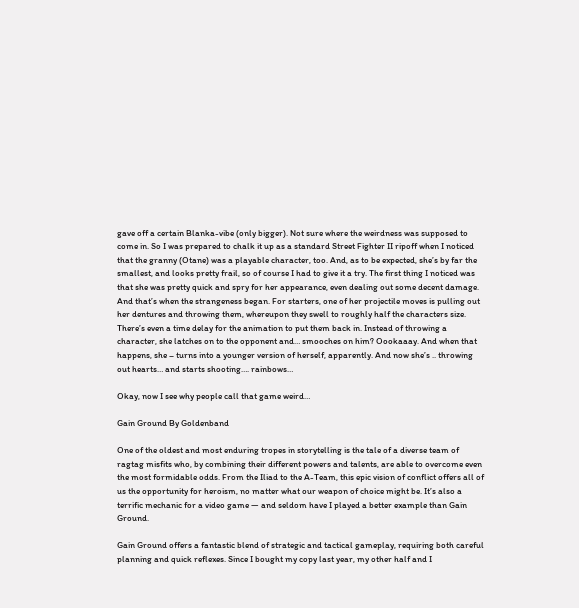gave off a certain Blanka-vibe (only bigger). Not sure where the weirdness was supposed to come in. So I was prepared to chalk it up as a standard Street Fighter II ripoff when I noticed that the granny (Otane) was a playable character, too. And, as to be expected, she’s by far the smallest, and looks pretty frail, so of course I had to give it a try. The first thing I noticed was that she was pretty quick and spry for her appearance, even dealing out some decent damage. And that’s when the strangeness began. For starters, one of her projectile moves is pulling out her dentures and throwing them, whereupon they swell to roughly half the characters size. There’s even a time delay for the animation to put them back in. Instead of throwing a character, she latches on to the opponent and… smooches on him? Oookaaay. And when that happens, she – turns into a younger version of herself, apparently. And now she’s .. throwing out hearts… and starts shooting…. rainbows…

Okay, now I see why people call that game weird…

Gain Ground By Goldenband

One of the oldest and most enduring tropes in storytelling is the tale of a diverse team of ragtag misfits who, by combining their different powers and talents, are able to overcome even the most formidable odds. From the Iliad to the A-Team, this epic vision of conflict offers all of us the opportunity for heroism, no matter what our weapon of choice might be. It’s also a terrific mechanic for a video game — and seldom have I played a better example than Gain Ground.

Gain Ground offers a fantastic blend of strategic and tactical gameplay, requiring both careful planning and quick reflexes. Since I bought my copy last year, my other half and I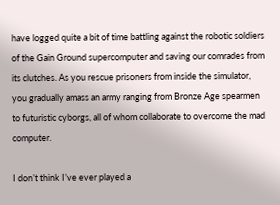have logged quite a bit of time battling against the robotic soldiers of the Gain Ground supercomputer and saving our comrades from its clutches. As you rescue prisoners from inside the simulator, you gradually amass an army ranging from Bronze Age spearmen to futuristic cyborgs, all of whom collaborate to overcome the mad computer.

I don’t think I’ve ever played a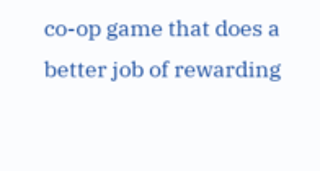co-op game that does a better job of rewarding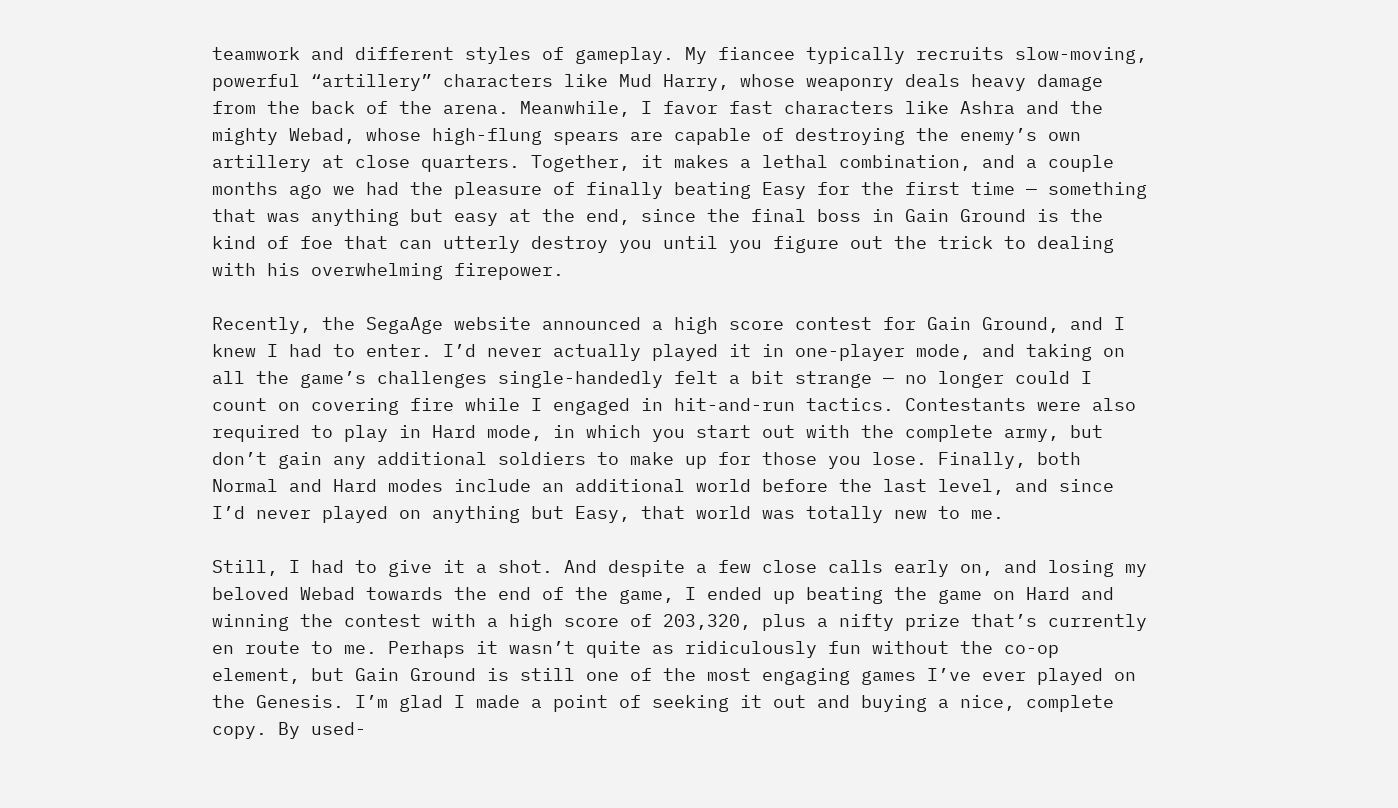teamwork and different styles of gameplay. My fiancee typically recruits slow-moving, powerful “artillery” characters like Mud Harry, whose weaponry deals heavy damage from the back of the arena. Meanwhile, I favor fast characters like Ashra and the mighty Webad, whose high-flung spears are capable of destroying the enemy’s own artillery at close quarters. Together, it makes a lethal combination, and a couple months ago we had the pleasure of finally beating Easy for the first time — something that was anything but easy at the end, since the final boss in Gain Ground is the kind of foe that can utterly destroy you until you figure out the trick to dealing with his overwhelming firepower.

Recently, the SegaAge website announced a high score contest for Gain Ground, and I knew I had to enter. I’d never actually played it in one-player mode, and taking on all the game’s challenges single-handedly felt a bit strange — no longer could I count on covering fire while I engaged in hit-and-run tactics. Contestants were also required to play in Hard mode, in which you start out with the complete army, but don’t gain any additional soldiers to make up for those you lose. Finally, both Normal and Hard modes include an additional world before the last level, and since I’d never played on anything but Easy, that world was totally new to me.

Still, I had to give it a shot. And despite a few close calls early on, and losing my beloved Webad towards the end of the game, I ended up beating the game on Hard and winning the contest with a high score of 203,320, plus a nifty prize that’s currently en route to me. Perhaps it wasn’t quite as ridiculously fun without the co-op element, but Gain Ground is still one of the most engaging games I’ve ever played on the Genesis. I’m glad I made a point of seeking it out and buying a nice, complete copy. By used-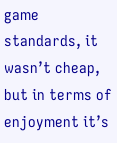game standards, it wasn’t cheap, but in terms of enjoyment it’s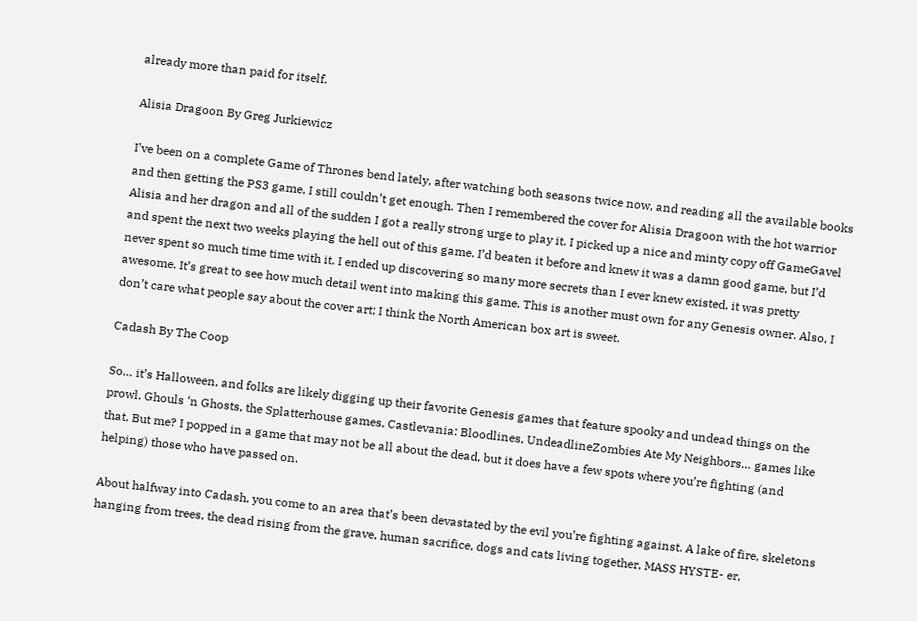already more than paid for itself.

Alisia Dragoon By Greg Jurkiewicz

I’ve been on a complete Game of Thrones bend lately, after watching both seasons twice now, and reading all the available books and then getting the PS3 game, I still couldn’t get enough. Then I remembered the cover for Alisia Dragoon with the hot warrior Alisia and her dragon and all of the sudden I got a really strong urge to play it. I picked up a nice and minty copy off GameGavel and spent the next two weeks playing the hell out of this game. I’d beaten it before and knew it was a damn good game, but I’d never spent so much time time with it. I ended up discovering so many more secrets than I ever knew existed, it was pretty awesome. It’s great to see how much detail went into making this game. This is another must own for any Genesis owner. Also, I don’t care what people say about the cover art; I think the North American box art is sweet.

Cadash By The Coop

So… it’s Halloween, and folks are likely digging up their favorite Genesis games that feature spooky and undead things on the prowl. Ghouls ‘n Ghosts, the Splatterhouse games, Castlevania: Bloodlines, UndeadlineZombies Ate My Neighbors… games like that. But me? I popped in a game that may not be all about the dead, but it does have a few spots where you’re fighting (and helping) those who have passed on.

About halfway into Cadash, you come to an area that’s been devastated by the evil you’re fighting against. A lake of fire, skeletons hanging from trees, the dead rising from the grave, human sacrifice, dogs and cats living together, MASS HYSTE- er,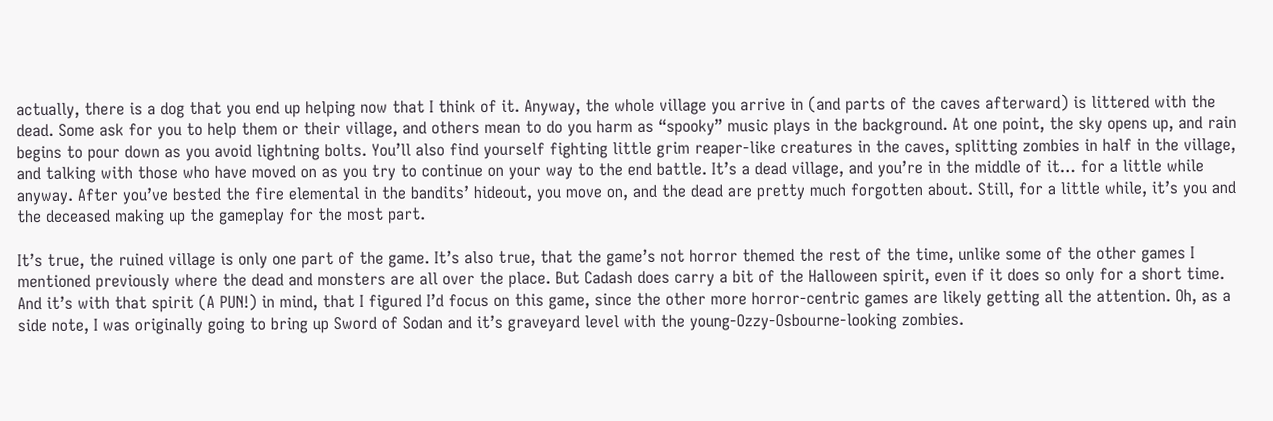actually, there is a dog that you end up helping now that I think of it. Anyway, the whole village you arrive in (and parts of the caves afterward) is littered with the dead. Some ask for you to help them or their village, and others mean to do you harm as “spooky” music plays in the background. At one point, the sky opens up, and rain begins to pour down as you avoid lightning bolts. You’ll also find yourself fighting little grim reaper-like creatures in the caves, splitting zombies in half in the village, and talking with those who have moved on as you try to continue on your way to the end battle. It’s a dead village, and you’re in the middle of it… for a little while anyway. After you’ve bested the fire elemental in the bandits’ hideout, you move on, and the dead are pretty much forgotten about. Still, for a little while, it’s you and the deceased making up the gameplay for the most part.

It’s true, the ruined village is only one part of the game. It’s also true, that the game’s not horror themed the rest of the time, unlike some of the other games I mentioned previously where the dead and monsters are all over the place. But Cadash does carry a bit of the Halloween spirit, even if it does so only for a short time. And it’s with that spirit (A PUN!) in mind, that I figured I’d focus on this game, since the other more horror-centric games are likely getting all the attention. Oh, as a side note, I was originally going to bring up Sword of Sodan and it’s graveyard level with the young-Ozzy-Osbourne-looking zombies.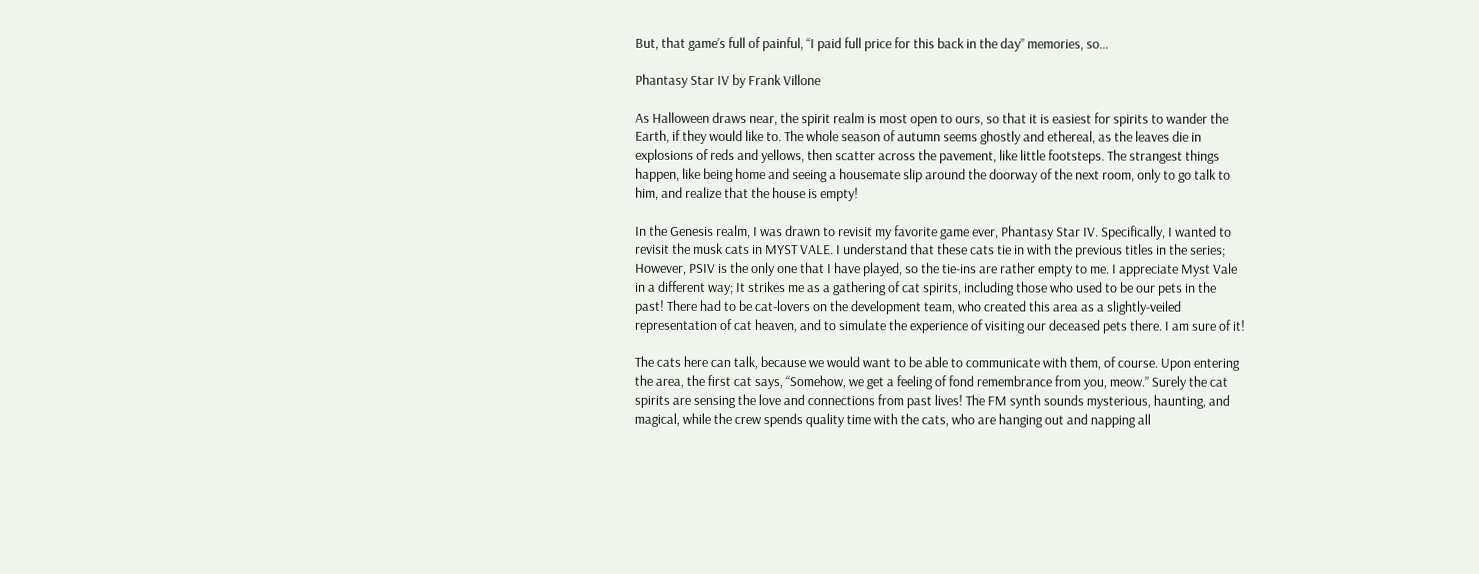But, that game’s full of painful, “I paid full price for this back in the day” memories, so…

Phantasy Star IV by Frank Villone

As Halloween draws near, the spirit realm is most open to ours, so that it is easiest for spirits to wander the Earth, if they would like to. The whole season of autumn seems ghostly and ethereal, as the leaves die in explosions of reds and yellows, then scatter across the pavement, like little footsteps. The strangest things happen, like being home and seeing a housemate slip around the doorway of the next room, only to go talk to him, and realize that the house is empty!

In the Genesis realm, I was drawn to revisit my favorite game ever, Phantasy Star IV. Specifically, I wanted to revisit the musk cats in MYST VALE. I understand that these cats tie in with the previous titles in the series; However, PSIV is the only one that I have played, so the tie-ins are rather empty to me. I appreciate Myst Vale in a different way; It strikes me as a gathering of cat spirits, including those who used to be our pets in the past! There had to be cat-lovers on the development team, who created this area as a slightly-veiled representation of cat heaven, and to simulate the experience of visiting our deceased pets there. I am sure of it!

The cats here can talk, because we would want to be able to communicate with them, of course. Upon entering the area, the first cat says, “Somehow, we get a feeling of fond remembrance from you, meow.” Surely the cat spirits are sensing the love and connections from past lives! The FM synth sounds mysterious, haunting, and magical, while the crew spends quality time with the cats, who are hanging out and napping all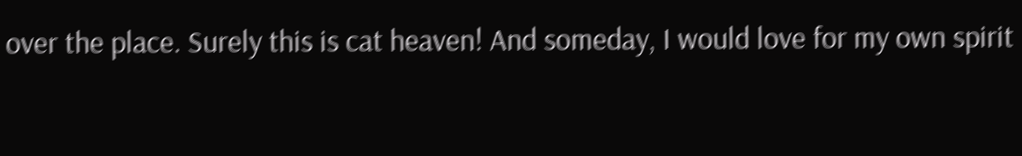over the place. Surely this is cat heaven! And someday, I would love for my own spirit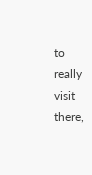to really visit there,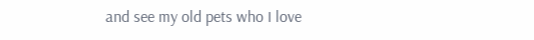and see my old pets who I love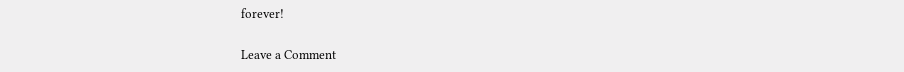forever!

Leave a Comment